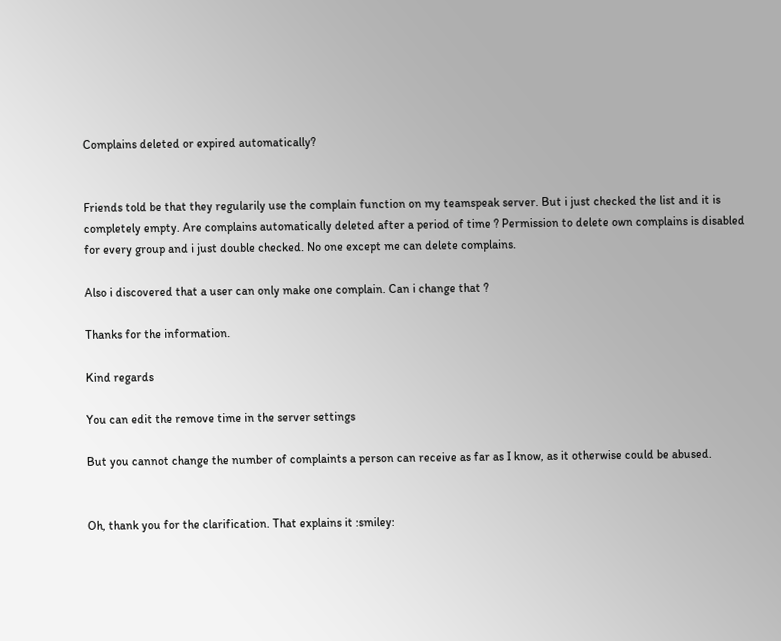Complains deleted or expired automatically?


Friends told be that they regularily use the complain function on my teamspeak server. But i just checked the list and it is completely empty. Are complains automatically deleted after a period of time ? Permission to delete own complains is disabled for every group and i just double checked. No one except me can delete complains.

Also i discovered that a user can only make one complain. Can i change that ?

Thanks for the information.

Kind regards

You can edit the remove time in the server settings

But you cannot change the number of complaints a person can receive as far as I know, as it otherwise could be abused.


Oh, thank you for the clarification. That explains it :smiley: